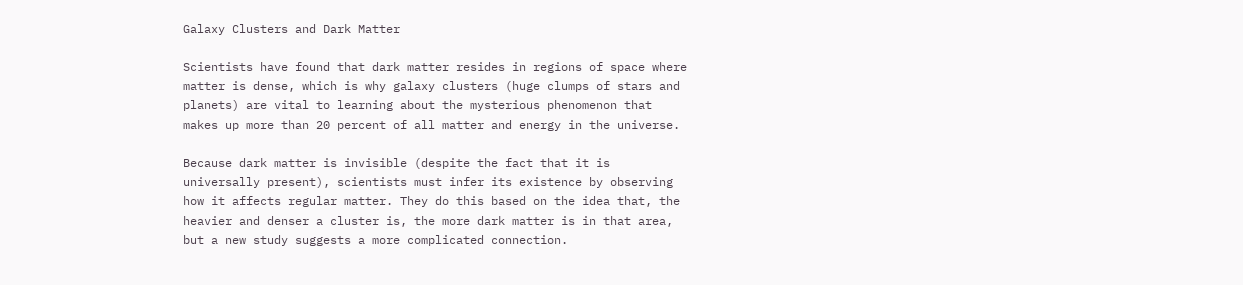Galaxy Clusters and Dark Matter

Scientists have found that dark matter resides in regions of space where matter is dense, which is why galaxy clusters (huge clumps of stars and planets) are vital to learning about the mysterious phenomenon that makes up more than 20 percent of all matter and energy in the universe.

Because dark matter is invisible (despite the fact that it is universally present), scientists must infer its existence by observing how it affects regular matter. They do this based on the idea that, the heavier and denser a cluster is, the more dark matter is in that area, but a new study suggests a more complicated connection.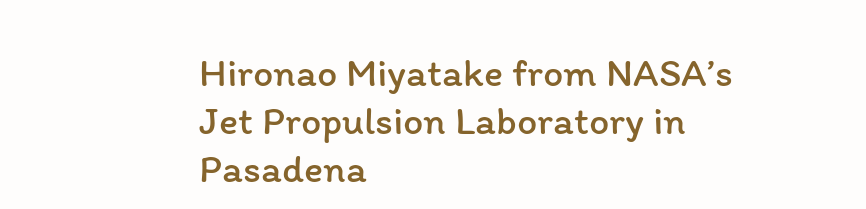Hironao Miyatake from NASA’s Jet Propulsion Laboratory in Pasadena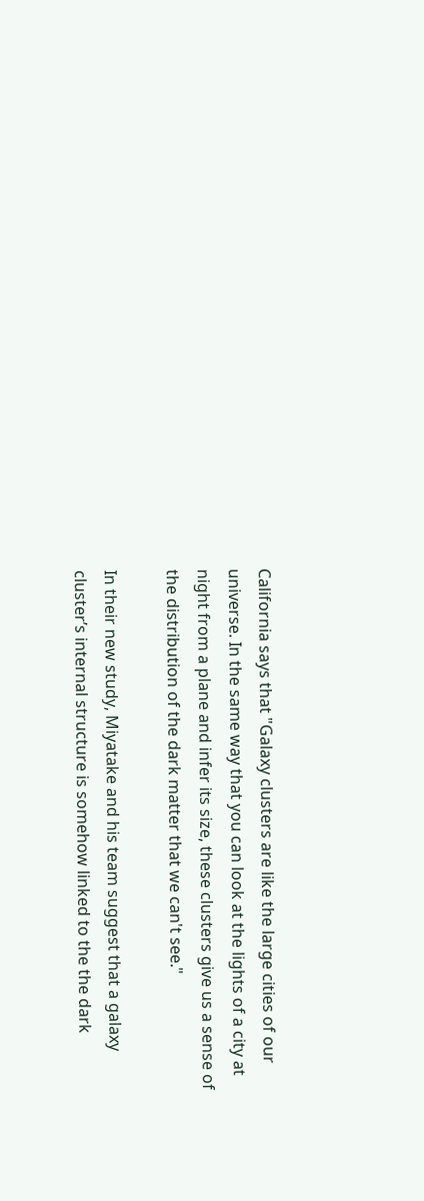California says that "Galaxy clusters are like the large cities of our universe. In the same way that you can look at the lights of a city at night from a plane and infer its size, these clusters give us a sense of the distribution of the dark matter that we can't see."

In their new study, Miyatake and his team suggest that a galaxy cluster’s internal structure is somehow linked to the the dark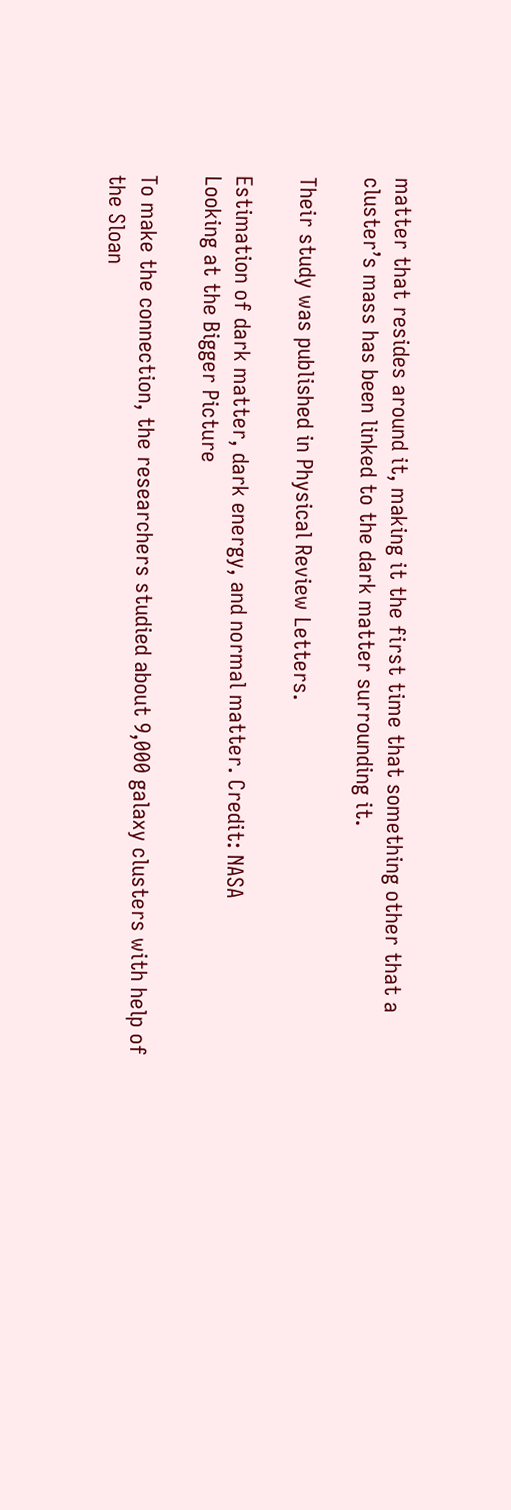matter that resides around it, making it the first time that something other that a cluster’s mass has been linked to the dark matter surrounding it.

Their study was published in Physical Review Letters.

Estimation of dark matter, dark energy, and normal matter. Credit: NASA
Looking at the Bigger Picture

To make the connection, the researchers studied about 9,000 galaxy clusters with help of the Sloan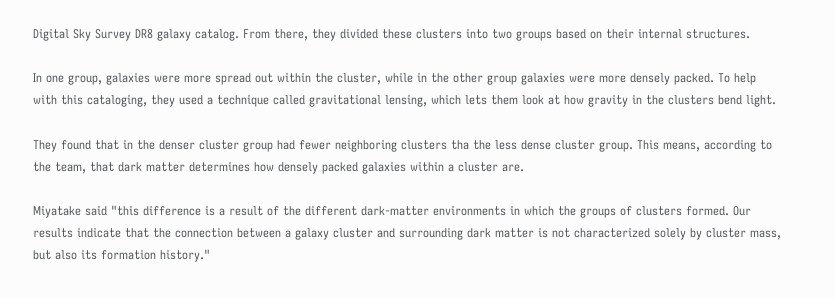Digital Sky Survey DR8 galaxy catalog. From there, they divided these clusters into two groups based on their internal structures.

In one group, galaxies were more spread out within the cluster, while in the other group galaxies were more densely packed. To help with this cataloging, they used a technique called gravitational lensing, which lets them look at how gravity in the clusters bend light.

They found that in the denser cluster group had fewer neighboring clusters tha the less dense cluster group. This means, according to the team, that dark matter determines how densely packed galaxies within a cluster are.

Miyatake said "this difference is a result of the different dark-matter environments in which the groups of clusters formed. Our results indicate that the connection between a galaxy cluster and surrounding dark matter is not characterized solely by cluster mass, but also its formation history."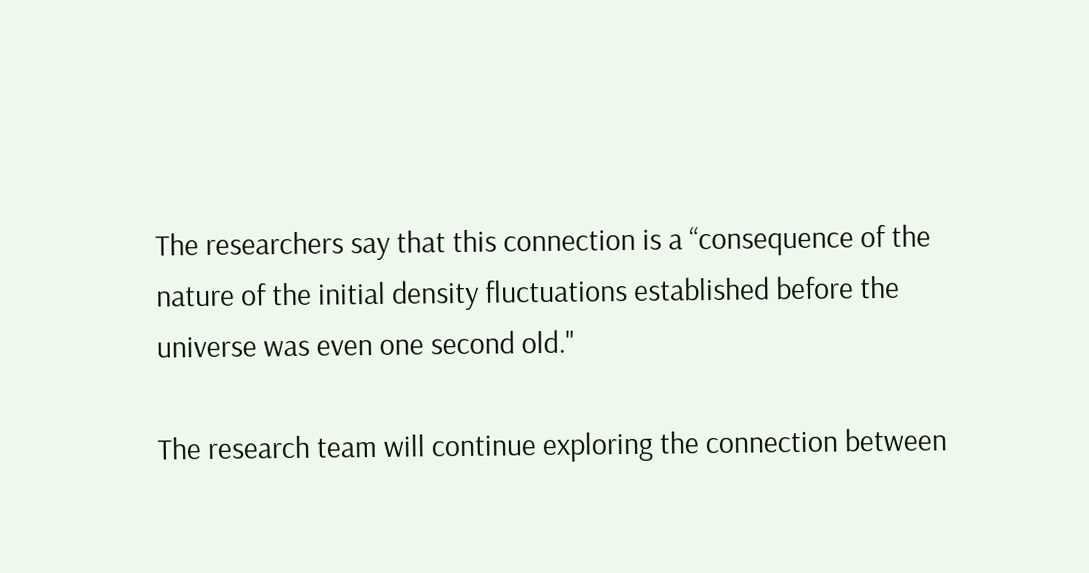The researchers say that this connection is a “consequence of the nature of the initial density fluctuations established before the universe was even one second old."

The research team will continue exploring the connection between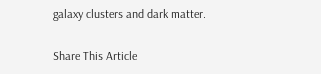galaxy clusters and dark matter.

Share This Article